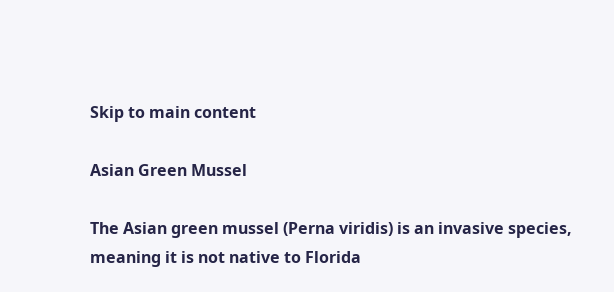Skip to main content

Asian Green Mussel

The Asian green mussel (Perna viridis) is an invasive species, meaning it is not native to Florida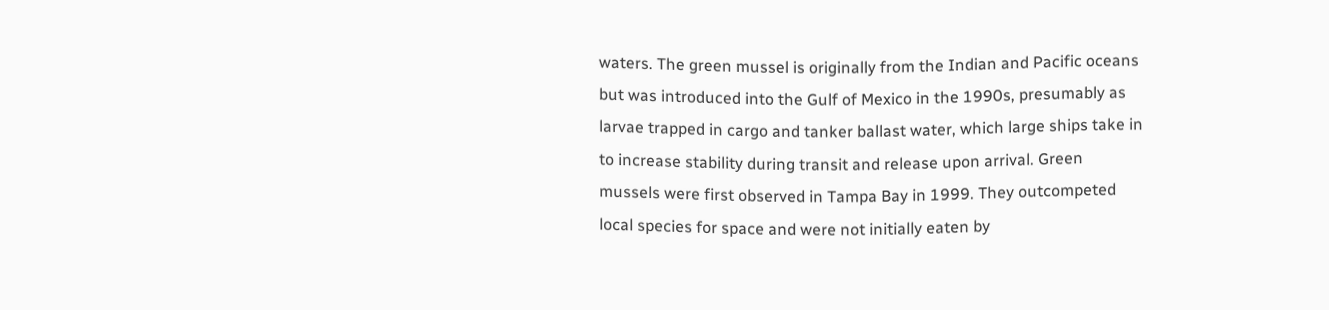waters. The green mussel is originally from the Indian and Pacific oceans but was introduced into the Gulf of Mexico in the 1990s, presumably as larvae trapped in cargo and tanker ballast water, which large ships take in to increase stability during transit and release upon arrival. Green mussels were first observed in Tampa Bay in 1999. They outcompeted local species for space and were not initially eaten by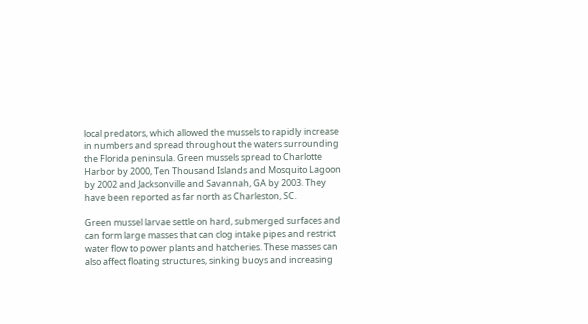local predators, which allowed the mussels to rapidly increase in numbers and spread throughout the waters surrounding the Florida peninsula. Green mussels spread to Charlotte Harbor by 2000, Ten Thousand Islands and Mosquito Lagoon by 2002 and Jacksonville and Savannah, GA by 2003. They have been reported as far north as Charleston, SC.

Green mussel larvae settle on hard, submerged surfaces and can form large masses that can clog intake pipes and restrict water flow to power plants and hatcheries. These masses can also affect floating structures, sinking buoys and increasing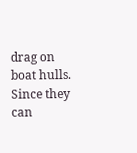drag on boat hulls. Since they can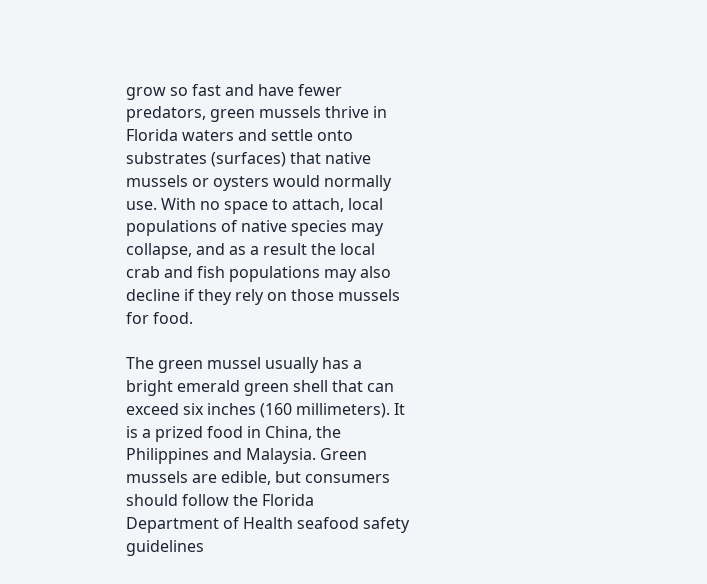grow so fast and have fewer predators, green mussels thrive in Florida waters and settle onto substrates (surfaces) that native mussels or oysters would normally use. With no space to attach, local populations of native species may collapse, and as a result the local crab and fish populations may also decline if they rely on those mussels for food.

The green mussel usually has a bright emerald green shell that can exceed six inches (160 millimeters). It is a prized food in China, the Philippines and Malaysia. Green mussels are edible, but consumers should follow the Florida Department of Health seafood safety guidelines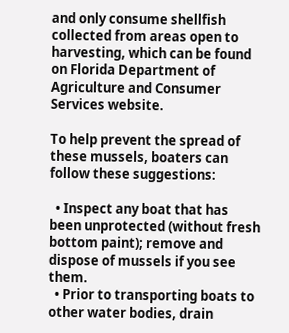and only consume shellfish collected from areas open to harvesting, which can be found on Florida Department of Agriculture and Consumer Services website.

To help prevent the spread of these mussels, boaters can follow these suggestions:

  • Inspect any boat that has been unprotected (without fresh bottom paint); remove and dispose of mussels if you see them.
  • Prior to transporting boats to other water bodies, drain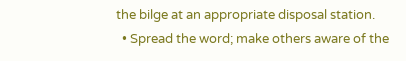the bilge at an appropriate disposal station.
  • Spread the word; make others aware of the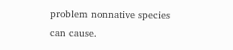problem nonnative species can cause.